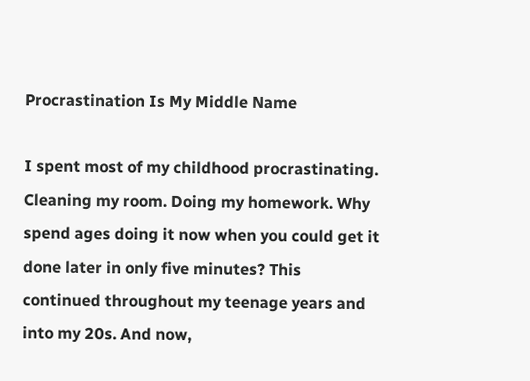Procrastination Is My Middle Name

I spent most of my childhood procrastinating.  Cleaning my room. Doing my homework. Why spend ages doing it now when you could get it done later in only five minutes? This continued throughout my teenage years and into my 20s. And now,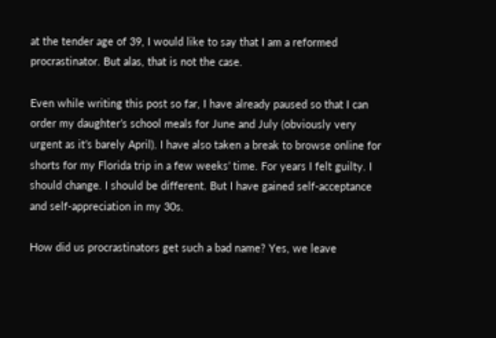at the tender age of 39, I would like to say that I am a reformed procrastinator. But alas, that is not the case.

Even while writing this post so far, I have already paused so that I can order my daughter’s school meals for June and July (obviously very urgent as it’s barely April). I have also taken a break to browse online for shorts for my Florida trip in a few weeks’ time. For years I felt guilty. I should change. I should be different. But I have gained self-acceptance and self-appreciation in my 30s.

How did us procrastinators get such a bad name? Yes, we leave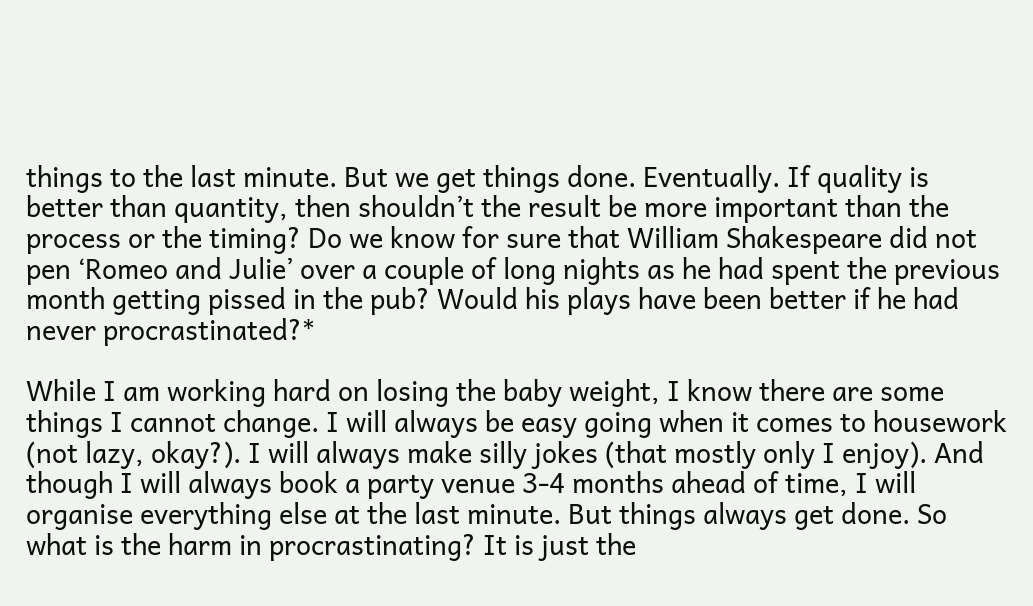things to the last minute. But we get things done. Eventually. If quality is better than quantity, then shouldn’t the result be more important than the process or the timing? Do we know for sure that William Shakespeare did not pen ‘Romeo and Julie’ over a couple of long nights as he had spent the previous month getting pissed in the pub? Would his plays have been better if he had never procrastinated?*

While I am working hard on losing the baby weight, I know there are some things I cannot change. I will always be easy going when it comes to housework (not lazy, okay?). I will always make silly jokes (that mostly only I enjoy). And though I will always book a party venue 3-4 months ahead of time, I will organise everything else at the last minute. But things always get done. So what is the harm in procrastinating? It is just the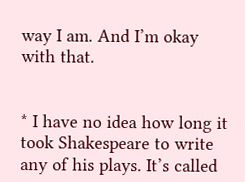way I am. And I’m okay with that.


* I have no idea how long it took Shakespeare to write any of his plays. It’s called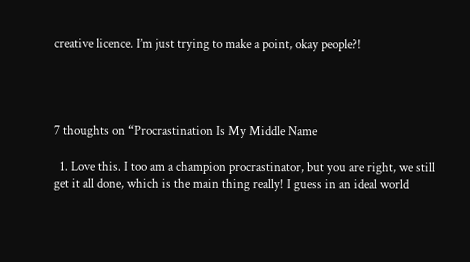creative licence. I’m just trying to make a point, okay people?!




7 thoughts on “Procrastination Is My Middle Name

  1. Love this. I too am a champion procrastinator, but you are right, we still get it all done, which is the main thing really! I guess in an ideal world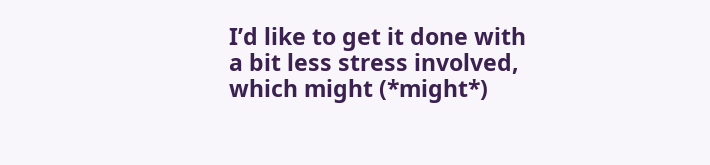I’d like to get it done with a bit less stress involved, which might (*might*)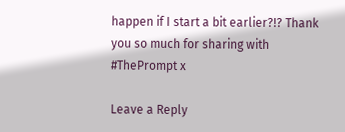happen if I start a bit earlier?!? Thank you so much for sharing with #ThePrompt x

Leave a Reply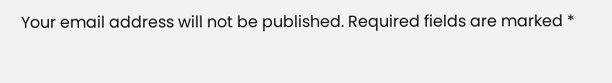Your email address will not be published. Required fields are marked *